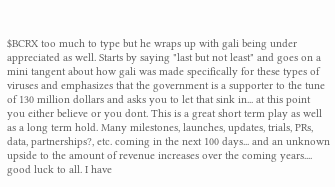$BCRX too much to type but he wraps up with gali being under appreciated as well. Starts by saying "last but not least" and goes on a mini tangent about how gali was made specifically for these types of viruses and emphasizes that the government is a supporter to the tune of 130 million dollars and asks you to let that sink in... at this point you either believe or you dont. This is a great short term play as well as a long term hold. Many milestones, launches, updates, trials, PRs, data, partnerships?, etc. coming in the next 100 days... and an unknown upside to the amount of revenue increases over the coming years.... good luck to all. I have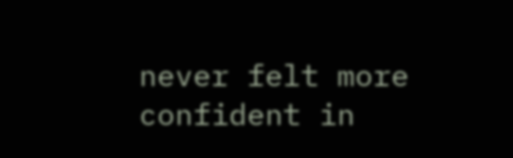never felt more confident in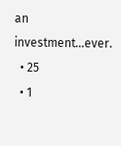an investment...ever.
  • 25
  • 1